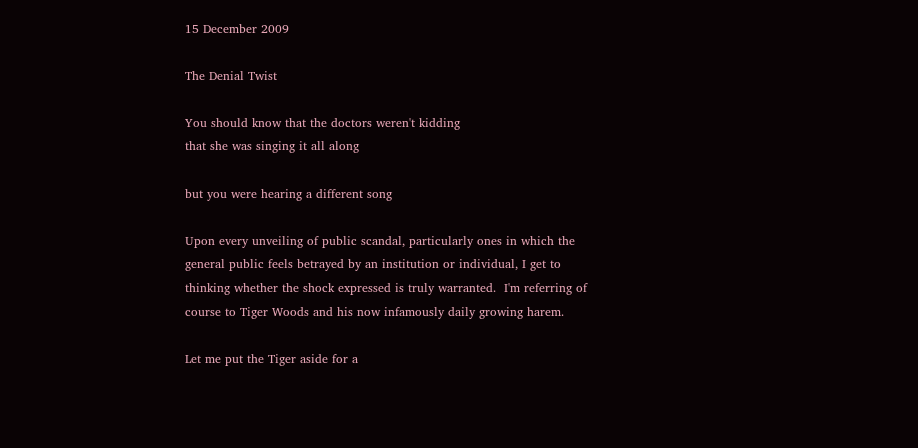15 December 2009

The Denial Twist

You should know that the doctors weren't kidding
that she was singing it all along

but you were hearing a different song

Upon every unveiling of public scandal, particularly ones in which the general public feels betrayed by an institution or individual, I get to thinking whether the shock expressed is truly warranted.  I'm referring of course to Tiger Woods and his now infamously daily growing harem.

Let me put the Tiger aside for a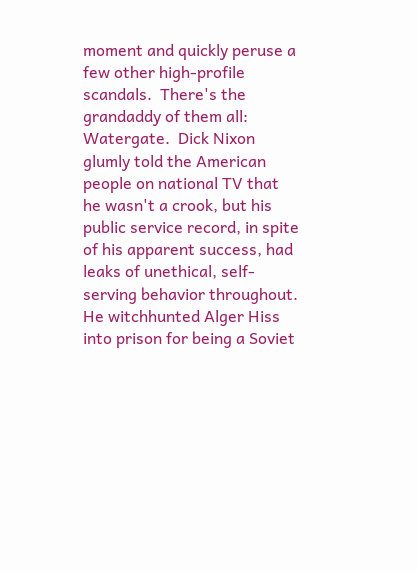moment and quickly peruse a few other high-profile scandals.  There's the grandaddy of them all:  Watergate.  Dick Nixon glumly told the American people on national TV that he wasn't a crook, but his public service record, in spite of his apparent success, had leaks of unethical, self-serving behavior throughout.  He witchhunted Alger Hiss into prison for being a Soviet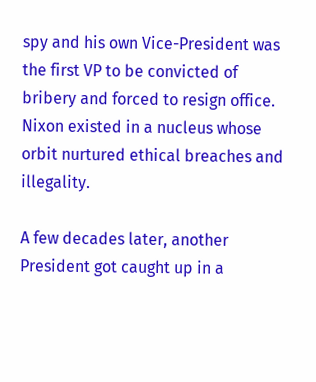spy and his own Vice-President was the first VP to be convicted of bribery and forced to resign office.  Nixon existed in a nucleus whose orbit nurtured ethical breaches and illegality.

A few decades later, another President got caught up in a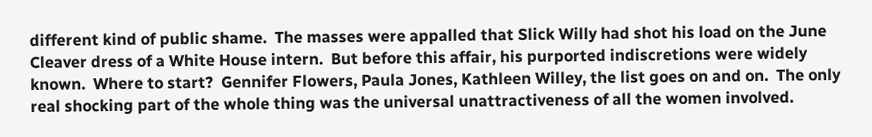different kind of public shame.  The masses were appalled that Slick Willy had shot his load on the June Cleaver dress of a White House intern.  But before this affair, his purported indiscretions were widely known.  Where to start?  Gennifer Flowers, Paula Jones, Kathleen Willey, the list goes on and on.  The only real shocking part of the whole thing was the universal unattractiveness of all the women involved.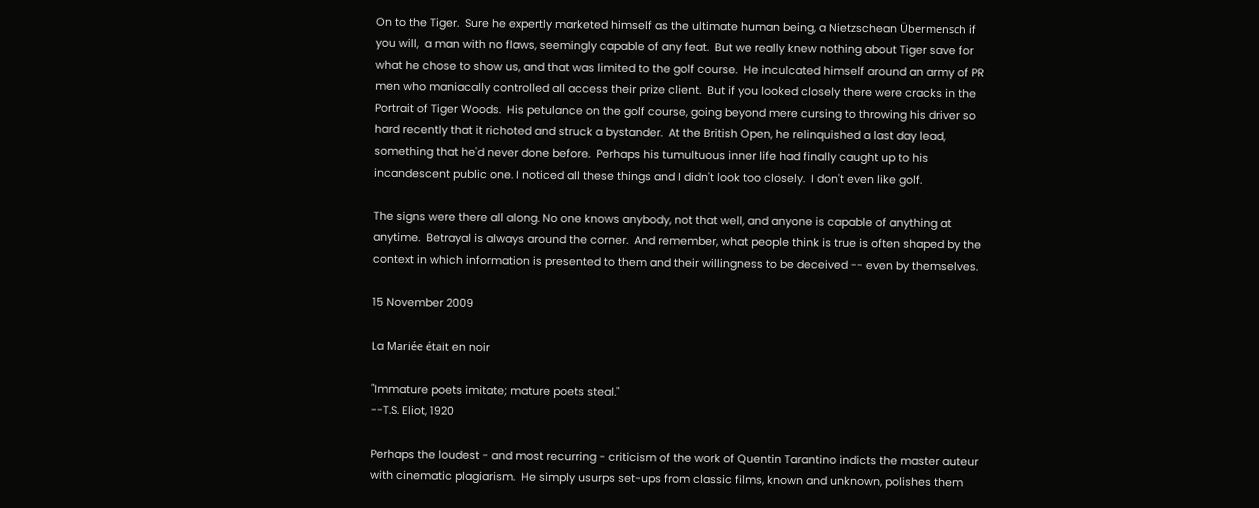On to the Tiger.  Sure he expertly marketed himself as the ultimate human being, a Nietzschean Übermensch if you will,  a man with no flaws, seemingly capable of any feat.  But we really knew nothing about Tiger save for what he chose to show us, and that was limited to the golf course.  He inculcated himself around an army of PR men who maniacally controlled all access their prize client.  But if you looked closely there were cracks in the Portrait of Tiger Woods.  His petulance on the golf course, going beyond mere cursing to throwing his driver so hard recently that it richoted and struck a bystander.  At the British Open, he relinquished a last day lead, something that he'd never done before.  Perhaps his tumultuous inner life had finally caught up to his incandescent public one. I noticed all these things and I didn't look too closely.  I don't even like golf.

The signs were there all along. No one knows anybody, not that well, and anyone is capable of anything at anytime.  Betrayal is always around the corner.  And remember, what people think is true is often shaped by the context in which information is presented to them and their willingness to be deceived -- even by themselves.

15 November 2009

La Mariée était en noir

"Immature poets imitate; mature poets steal."
--T.S. Eliot, 1920

Perhaps the loudest - and most recurring - criticism of the work of Quentin Tarantino indicts the master auteur with cinematic plagiarism.  He simply usurps set-ups from classic films, known and unknown, polishes them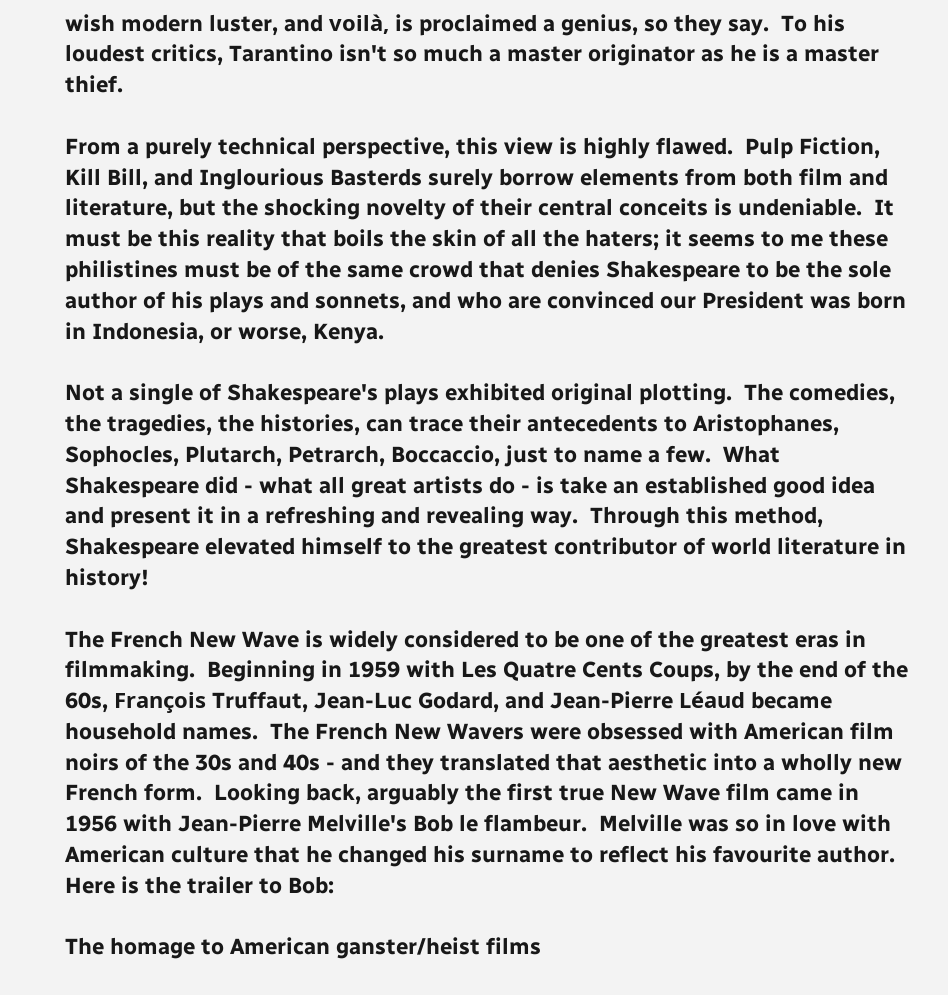wish modern luster, and voilà, is proclaimed a genius, so they say.  To his loudest critics, Tarantino isn't so much a master originator as he is a master thief.

From a purely technical perspective, this view is highly flawed.  Pulp Fiction, Kill Bill, and Inglourious Basterds surely borrow elements from both film and literature, but the shocking novelty of their central conceits is undeniable.  It must be this reality that boils the skin of all the haters; it seems to me these philistines must be of the same crowd that denies Shakespeare to be the sole author of his plays and sonnets, and who are convinced our President was born in Indonesia, or worse, Kenya.

Not a single of Shakespeare's plays exhibited original plotting.  The comedies, the tragedies, the histories, can trace their antecedents to Aristophanes, Sophocles, Plutarch, Petrarch, Boccaccio, just to name a few.  What Shakespeare did - what all great artists do - is take an established good idea and present it in a refreshing and revealing way.  Through this method, Shakespeare elevated himself to the greatest contributor of world literature in history!

The French New Wave is widely considered to be one of the greatest eras in filmmaking.  Beginning in 1959 with Les Quatre Cents Coups, by the end of the 60s, François Truffaut, Jean-Luc Godard, and Jean-Pierre Léaud became household names.  The French New Wavers were obsessed with American film noirs of the 30s and 40s - and they translated that aesthetic into a wholly new French form.  Looking back, arguably the first true New Wave film came in 1956 with Jean-Pierre Melville's Bob le flambeur.  Melville was so in love with American culture that he changed his surname to reflect his favourite author.  Here is the trailer to Bob:

The homage to American ganster/heist films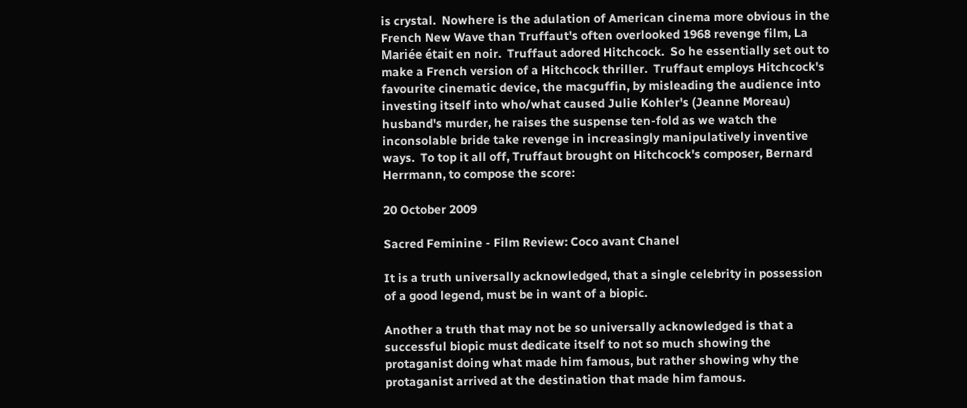is crystal.  Nowhere is the adulation of American cinema more obvious in the French New Wave than Truffaut's often overlooked 1968 revenge film, La Mariée était en noir.  Truffaut adored Hitchcock.  So he essentially set out to make a French version of a Hitchcock thriller.  Truffaut employs Hitchcock's favourite cinematic device, the macguffin, by misleading the audience into investing itself into who/what caused Julie Kohler's (Jeanne Moreau) husband's murder, he raises the suspense ten-fold as we watch the inconsolable bride take revenge in increasingly manipulatively inventive ways.  To top it all off, Truffaut brought on Hitchcock's composer, Bernard Herrmann, to compose the score:

20 October 2009

Sacred Feminine - Film Review: Coco avant Chanel

It is a truth universally acknowledged, that a single celebrity in possession of a good legend, must be in want of a biopic.

Another a truth that may not be so universally acknowledged is that a successful biopic must dedicate itself to not so much showing the protaganist doing what made him famous, but rather showing why the protaganist arrived at the destination that made him famous.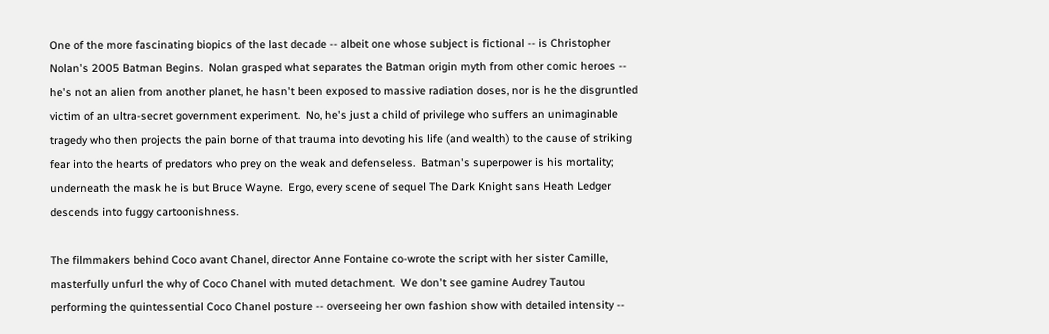One of the more fascinating biopics of the last decade -- albeit one whose subject is fictional -- is Christopher Nolan's 2005 Batman Begins.  Nolan grasped what separates the Batman origin myth from other comic heroes -- he's not an alien from another planet, he hasn't been exposed to massive radiation doses, nor is he the disgruntled victim of an ultra-secret government experiment.  No, he's just a child of privilege who suffers an unimaginable tragedy who then projects the pain borne of that trauma into devoting his life (and wealth) to the cause of striking fear into the hearts of predators who prey on the weak and defenseless.  Batman's superpower is his mortality; underneath the mask he is but Bruce Wayne.  Ergo, every scene of sequel The Dark Knight sans Heath Ledger descends into fuggy cartoonishness.

The filmmakers behind Coco avant Chanel, director Anne Fontaine co-wrote the script with her sister Camille, masterfully unfurl the why of Coco Chanel with muted detachment.  We don't see gamine Audrey Tautou performing the quintessential Coco Chanel posture -- overseeing her own fashion show with detailed intensity --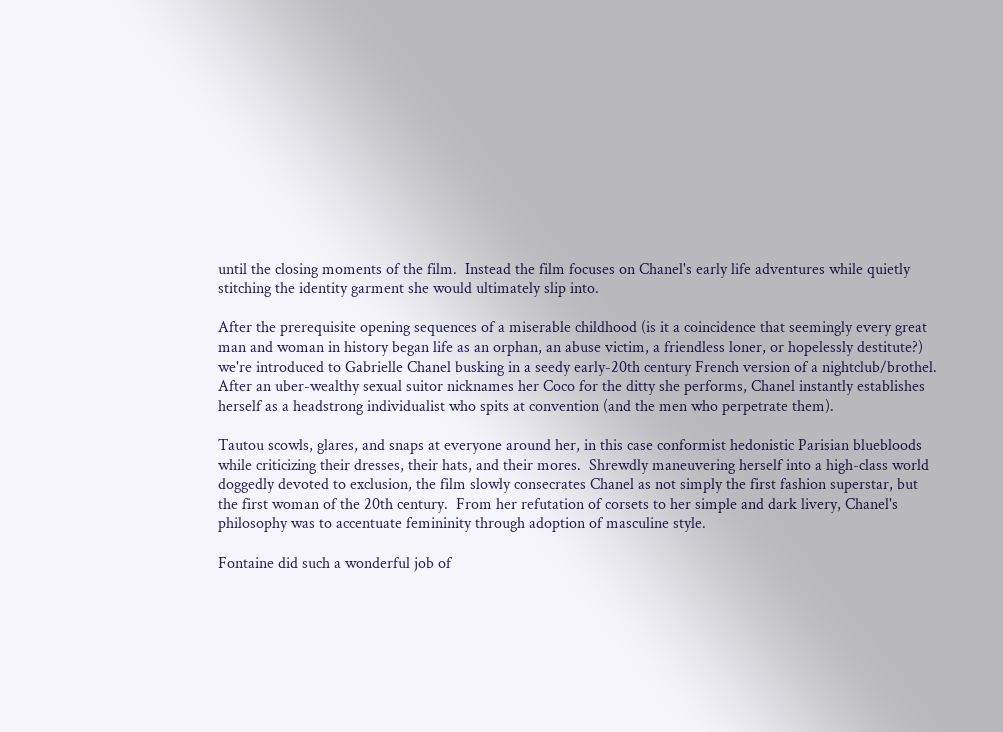until the closing moments of the film.  Instead the film focuses on Chanel's early life adventures while quietly stitching the identity garment she would ultimately slip into.

After the prerequisite opening sequences of a miserable childhood (is it a coincidence that seemingly every great man and woman in history began life as an orphan, an abuse victim, a friendless loner, or hopelessly destitute?) we're introduced to Gabrielle Chanel busking in a seedy early-20th century French version of a nightclub/brothel.  After an uber-wealthy sexual suitor nicknames her Coco for the ditty she performs, Chanel instantly establishes herself as a headstrong individualist who spits at convention (and the men who perpetrate them).

Tautou scowls, glares, and snaps at everyone around her, in this case conformist hedonistic Parisian bluebloods while criticizing their dresses, their hats, and their mores.  Shrewdly maneuvering herself into a high-class world doggedly devoted to exclusion, the film slowly consecrates Chanel as not simply the first fashion superstar, but the first woman of the 20th century.  From her refutation of corsets to her simple and dark livery, Chanel's philosophy was to accentuate femininity through adoption of masculine style.

Fontaine did such a wonderful job of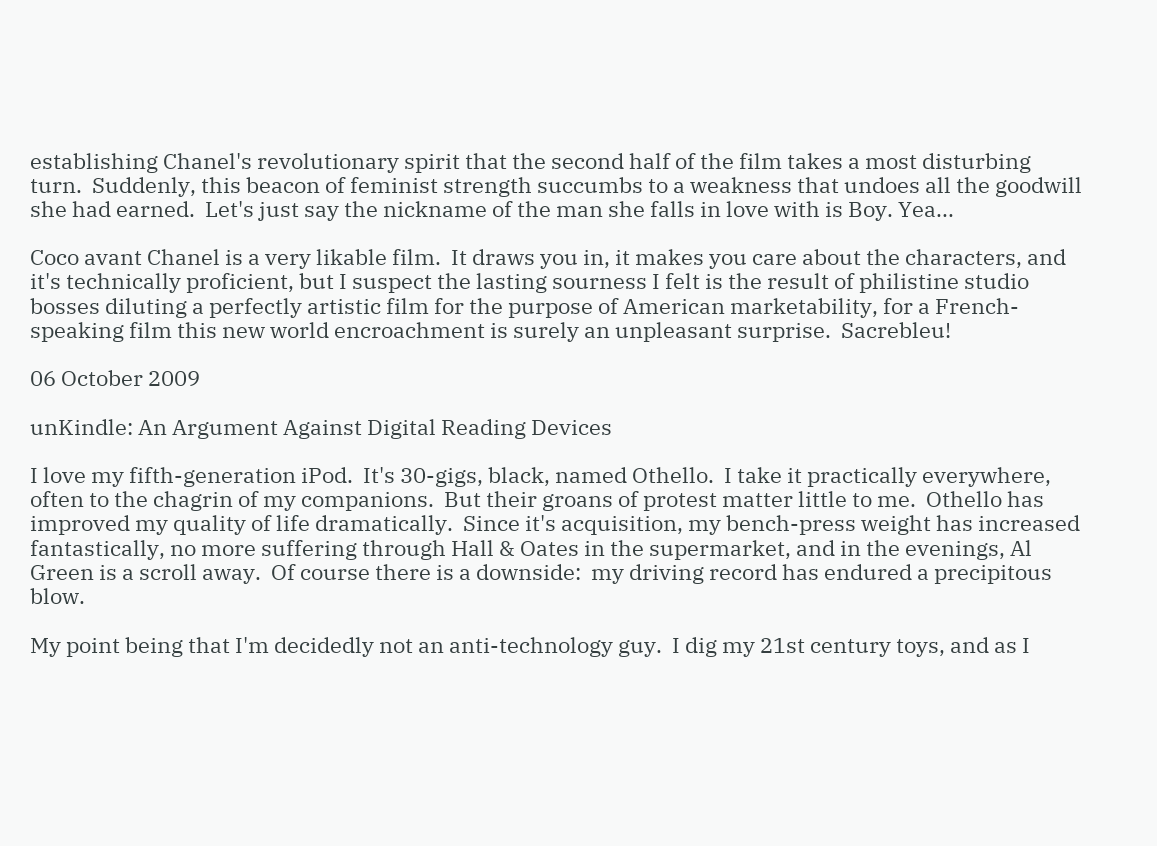establishing Chanel's revolutionary spirit that the second half of the film takes a most disturbing turn.  Suddenly, this beacon of feminist strength succumbs to a weakness that undoes all the goodwill she had earned.  Let's just say the nickname of the man she falls in love with is Boy. Yea...

Coco avant Chanel is a very likable film.  It draws you in, it makes you care about the characters, and it's technically proficient, but I suspect the lasting sourness I felt is the result of philistine studio bosses diluting a perfectly artistic film for the purpose of American marketability, for a French-speaking film this new world encroachment is surely an unpleasant surprise.  Sacrebleu!

06 October 2009

unKindle: An Argument Against Digital Reading Devices

I love my fifth-generation iPod.  It's 30-gigs, black, named Othello.  I take it practically everywhere, often to the chagrin of my companions.  But their groans of protest matter little to me.  Othello has improved my quality of life dramatically.  Since it's acquisition, my bench-press weight has increased fantastically, no more suffering through Hall & Oates in the supermarket, and in the evenings, Al Green is a scroll away.  Of course there is a downside:  my driving record has endured a precipitous blow.

My point being that I'm decidedly not an anti-technology guy.  I dig my 21st century toys, and as I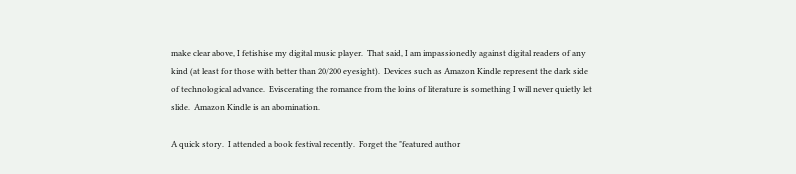make clear above, I fetishise my digital music player.  That said, I am impassionedly against digital readers of any kind (at least for those with better than 20/200 eyesight).  Devices such as Amazon Kindle represent the dark side of technological advance.  Eviscerating the romance from the loins of literature is something I will never quietly let slide.  Amazon Kindle is an abomination.

A quick story.  I attended a book festival recently.  Forget the "featured author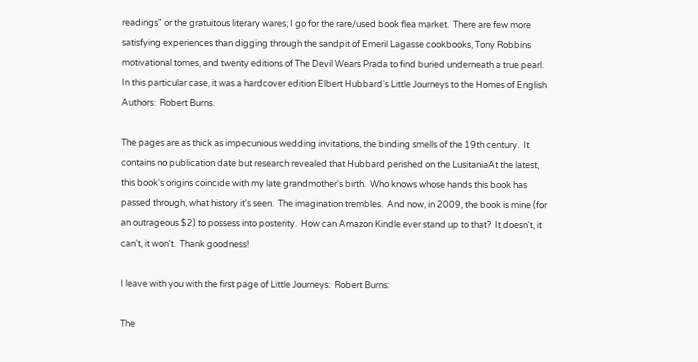readings" or the gratuitous literary wares; I go for the rare/used book flea market.  There are few more satisfying experiences than digging through the sandpit of Emeril Lagasse cookbooks, Tony Robbins motivational tomes, and twenty editions of The Devil Wears Prada to find buried underneath a true pearl.  In this particular case, it was a hardcover edition Elbert Hubbard's Little Journeys to the Homes of English Authors:  Robert Burns.

The pages are as thick as impecunious wedding invitations, the binding smells of the 19th century.  It contains no publication date but research revealed that Hubbard perished on the LusitaniaAt the latest, this book's origins coincide with my late grandmother's birth.  Who knows whose hands this book has passed through, what history it's seen.  The imagination trembles.  And now, in 2009, the book is mine (for an outrageous $2) to possess into posterity.  How can Amazon Kindle ever stand up to that?  It doesn't, it can't, it won't.  Thank goodness!

I leave with you with the first page of Little Journeys:  Robert Burns:

The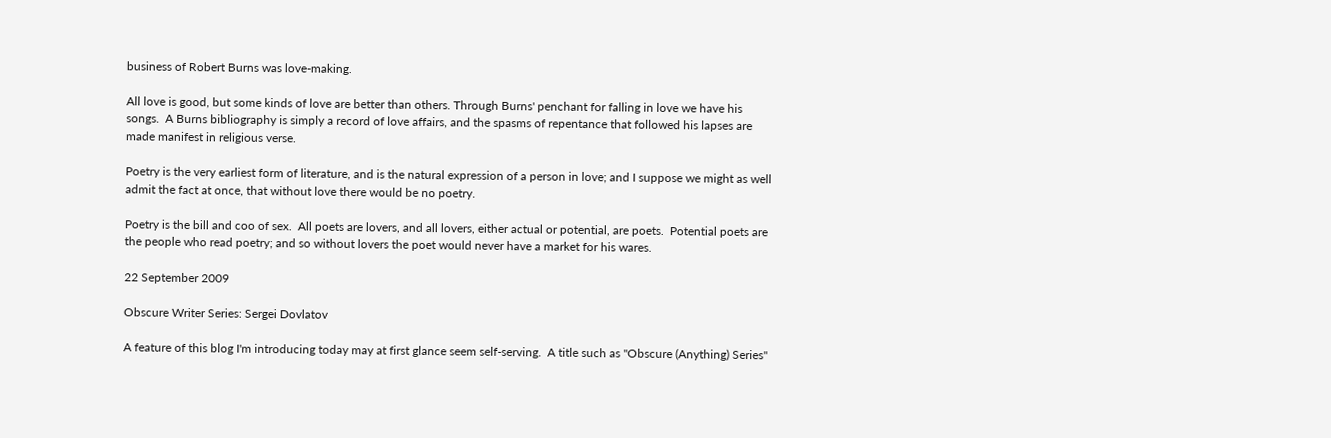business of Robert Burns was love-making.

All love is good, but some kinds of love are better than others. Through Burns' penchant for falling in love we have his songs.  A Burns bibliography is simply a record of love affairs, and the spasms of repentance that followed his lapses are made manifest in religious verse.

Poetry is the very earliest form of literature, and is the natural expression of a person in love; and I suppose we might as well admit the fact at once, that without love there would be no poetry.

Poetry is the bill and coo of sex.  All poets are lovers, and all lovers, either actual or potential, are poets.  Potential poets are the people who read poetry; and so without lovers the poet would never have a market for his wares.

22 September 2009

Obscure Writer Series: Sergei Dovlatov

A feature of this blog I'm introducing today may at first glance seem self-serving.  A title such as "Obscure (Anything) Series"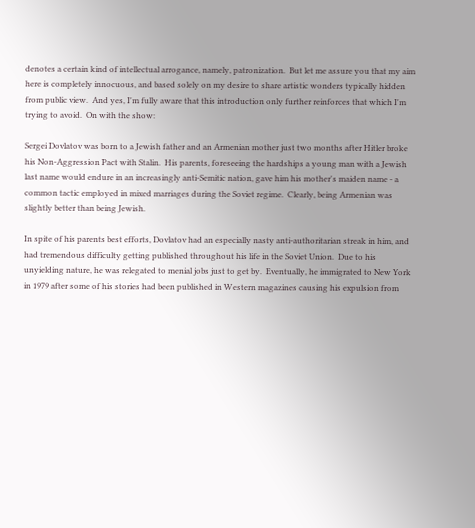denotes a certain kind of intellectual arrogance, namely, patronization.  But let me assure you that my aim here is completely innocuous, and based solely on my desire to share artistic wonders typically hidden from public view.  And yes, I'm fully aware that this introduction only further reinforces that which I'm trying to avoid.  On with the show:

Sergei Dovlatov was born to a Jewish father and an Armenian mother just two months after Hitler broke his Non-Aggression Pact with Stalin.  His parents, foreseeing the hardships a young man with a Jewish last name would endure in an increasingly anti-Semitic nation, gave him his mother's maiden name - a common tactic employed in mixed marriages during the Soviet regime.  Clearly, being Armenian was slightly better than being Jewish.

In spite of his parents best efforts, Dovlatov had an especially nasty anti-authoritarian streak in him, and had tremendous difficulty getting published throughout his life in the Soviet Union.  Due to his unyielding nature, he was relegated to menial jobs just to get by.  Eventually, he immigrated to New York in 1979 after some of his stories had been published in Western magazines causing his expulsion from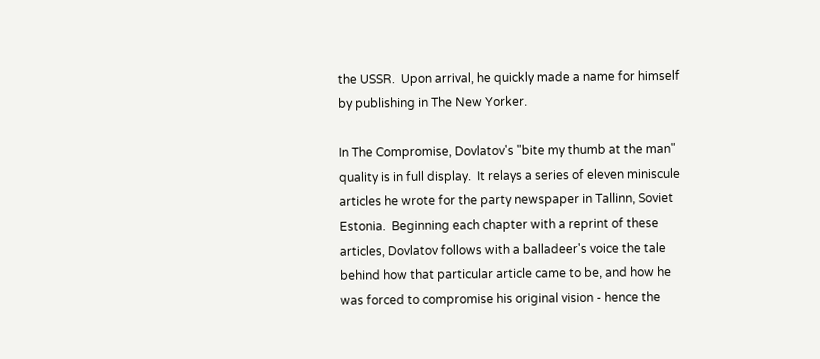the USSR.  Upon arrival, he quickly made a name for himself by publishing in The New Yorker.

In The Compromise, Dovlatov's "bite my thumb at the man" quality is in full display.  It relays a series of eleven miniscule articles he wrote for the party newspaper in Tallinn, Soviet Estonia.  Beginning each chapter with a reprint of these articles, Dovlatov follows with a balladeer's voice the tale behind how that particular article came to be, and how he was forced to compromise his original vision - hence the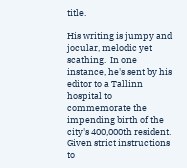title.

His writing is jumpy and jocular, melodic yet scathing.  In one instance, he's sent by his editor to a Tallinn hospital to commemorate the impending birth of the city's 400,000th resident.  Given strict instructions to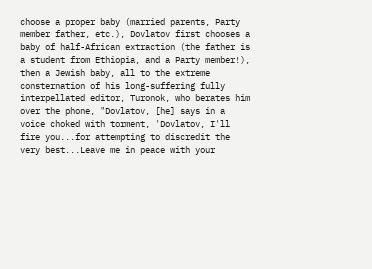choose a proper baby (married parents, Party member father, etc.), Dovlatov first chooses a baby of half-African extraction (the father is a student from Ethiopia, and a Party member!), then a Jewish baby, all to the extreme consternation of his long-suffering fully interpellated editor, Turonok, who berates him over the phone, "Dovlatov, [he] says in a voice choked with torment, 'Dovlatov, I'll fire you...for attempting to discredit the very best...Leave me in peace with your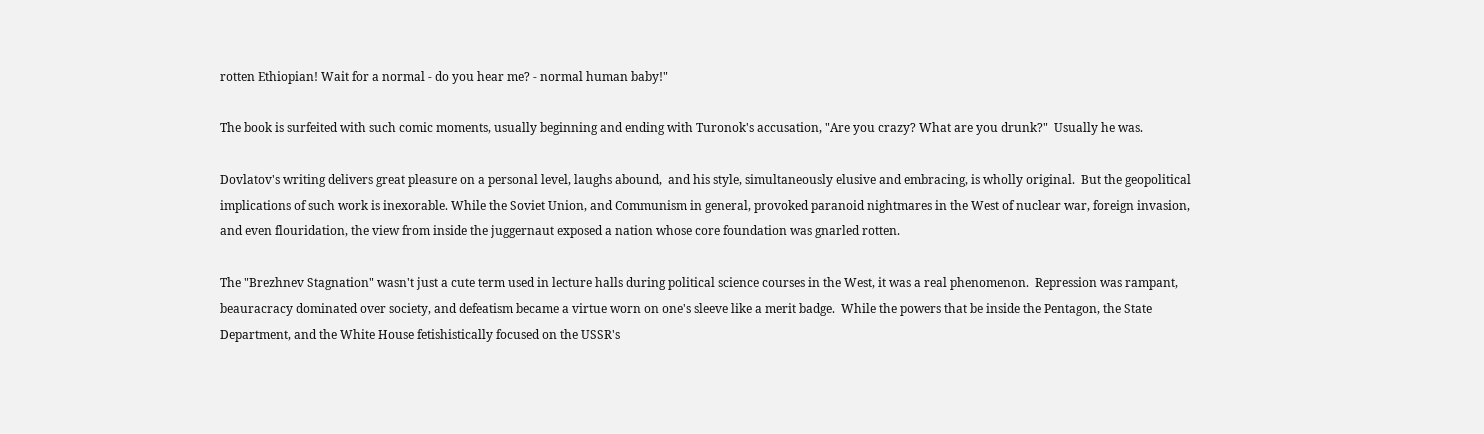rotten Ethiopian! Wait for a normal - do you hear me? - normal human baby!"

The book is surfeited with such comic moments, usually beginning and ending with Turonok's accusation, "Are you crazy? What are you drunk?"  Usually he was.

Dovlatov's writing delivers great pleasure on a personal level, laughs abound,  and his style, simultaneously elusive and embracing, is wholly original.  But the geopolitical implications of such work is inexorable. While the Soviet Union, and Communism in general, provoked paranoid nightmares in the West of nuclear war, foreign invasion, and even flouridation, the view from inside the juggernaut exposed a nation whose core foundation was gnarled rotten.

The "Brezhnev Stagnation" wasn't just a cute term used in lecture halls during political science courses in the West, it was a real phenomenon.  Repression was rampant, beauracracy dominated over society, and defeatism became a virtue worn on one's sleeve like a merit badge.  While the powers that be inside the Pentagon, the State Department, and the White House fetishistically focused on the USSR's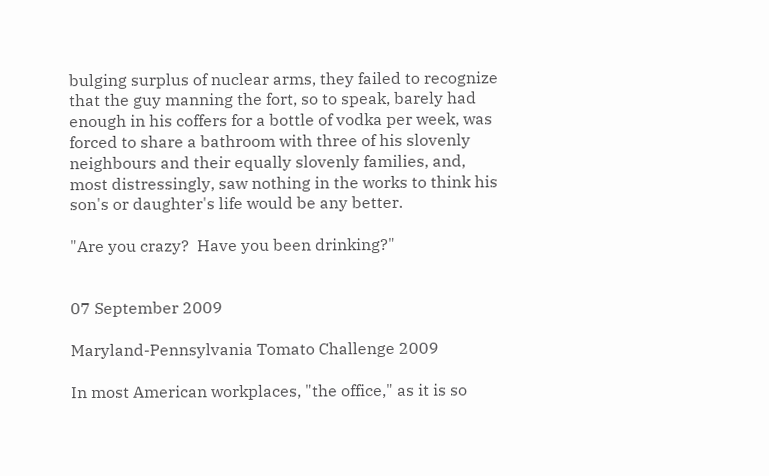bulging surplus of nuclear arms, they failed to recognize that the guy manning the fort, so to speak, barely had enough in his coffers for a bottle of vodka per week, was forced to share a bathroom with three of his slovenly neighbours and their equally slovenly families, and, most distressingly, saw nothing in the works to think his son's or daughter's life would be any better.

"Are you crazy?  Have you been drinking?"


07 September 2009

Maryland-Pennsylvania Tomato Challenge 2009

In most American workplaces, "the office," as it is so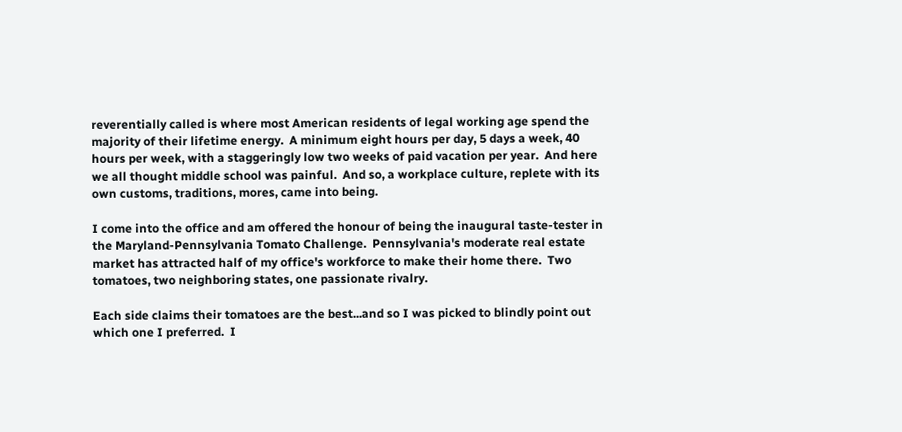reverentially called is where most American residents of legal working age spend the majority of their lifetime energy.  A minimum eight hours per day, 5 days a week, 40 hours per week, with a staggeringly low two weeks of paid vacation per year.  And here we all thought middle school was painful.  And so, a workplace culture, replete with its own customs, traditions, mores, came into being.

I come into the office and am offered the honour of being the inaugural taste-tester in the Maryland-Pennsylvania Tomato Challenge.  Pennsylvania's moderate real estate market has attracted half of my office's workforce to make their home there.  Two tomatoes, two neighboring states, one passionate rivalry.

Each side claims their tomatoes are the best...and so I was picked to blindly point out which one I preferred.  I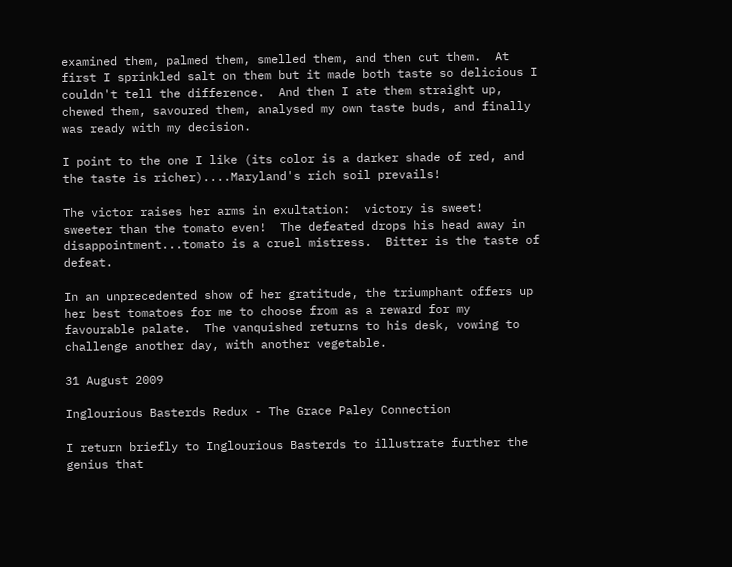examined them, palmed them, smelled them, and then cut them.  At first I sprinkled salt on them but it made both taste so delicious I couldn't tell the difference.  And then I ate them straight up, chewed them, savoured them, analysed my own taste buds, and finally was ready with my decision.

I point to the one I like (its color is a darker shade of red, and the taste is richer)....Maryland's rich soil prevails!

The victor raises her arms in exultation:  victory is sweet!  sweeter than the tomato even!  The defeated drops his head away in disappointment...tomato is a cruel mistress.  Bitter is the taste of defeat.

In an unprecedented show of her gratitude, the triumphant offers up her best tomatoes for me to choose from as a reward for my favourable palate.  The vanquished returns to his desk, vowing to challenge another day, with another vegetable.

31 August 2009

Inglourious Basterds Redux - The Grace Paley Connection

I return briefly to Inglourious Basterds to illustrate further the genius that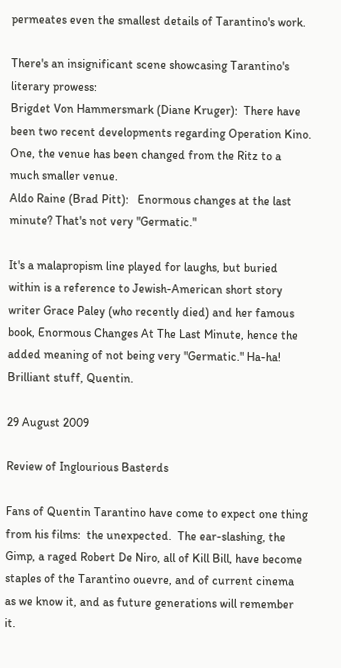permeates even the smallest details of Tarantino's work.

There's an insignificant scene showcasing Tarantino's literary prowess:
Brigdet Von Hammersmark (Diane Kruger):  There have been two recent developments regarding Operation Kino. One, the venue has been changed from the Ritz to a much smaller venue.
Aldo Raine (Brad Pitt):   Enormous changes at the last minute? That's not very "Germatic."

It's a malapropism line played for laughs, but buried within is a reference to Jewish-American short story writer Grace Paley (who recently died) and her famous book, Enormous Changes At The Last Minute, hence the added meaning of not being very "Germatic." Ha-ha!
Brilliant stuff, Quentin.

29 August 2009

Review of Inglourious Basterds

Fans of Quentin Tarantino have come to expect one thing from his films:  the unexpected.  The ear-slashing, the Gimp, a raged Robert De Niro, all of Kill Bill, have become staples of the Tarantino ouevre, and of current cinema as we know it, and as future generations will remember it.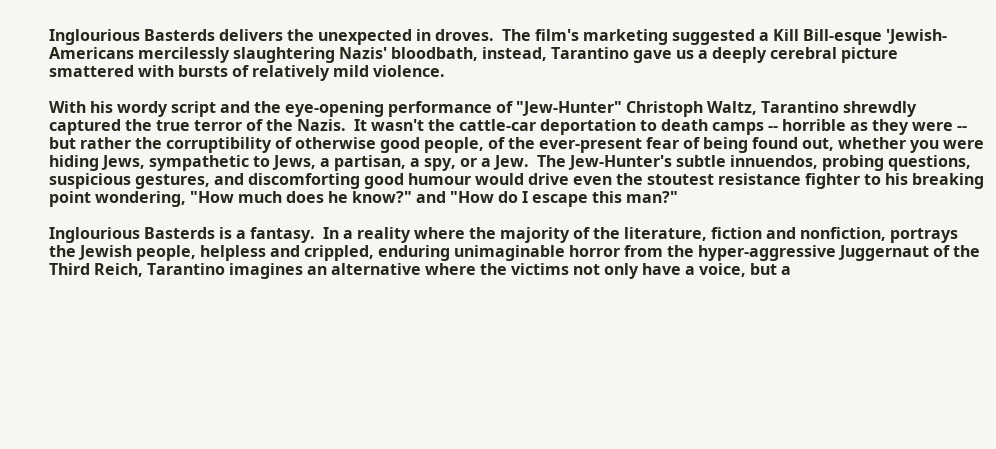Inglourious Basterds delivers the unexpected in droves.  The film's marketing suggested a Kill Bill-esque 'Jewish-Americans mercilessly slaughtering Nazis' bloodbath, instead, Tarantino gave us a deeply cerebral picture smattered with bursts of relatively mild violence.

With his wordy script and the eye-opening performance of "Jew-Hunter" Christoph Waltz, Tarantino shrewdly captured the true terror of the Nazis.  It wasn't the cattle-car deportation to death camps -- horrible as they were -- but rather the corruptibility of otherwise good people, of the ever-present fear of being found out, whether you were hiding Jews, sympathetic to Jews, a partisan, a spy, or a Jew.  The Jew-Hunter's subtle innuendos, probing questions, suspicious gestures, and discomforting good humour would drive even the stoutest resistance fighter to his breaking point wondering, "How much does he know?" and "How do I escape this man?"

Inglourious Basterds is a fantasy.  In a reality where the majority of the literature, fiction and nonfiction, portrays the Jewish people, helpless and crippled, enduring unimaginable horror from the hyper-aggressive Juggernaut of the Third Reich, Tarantino imagines an alternative where the victims not only have a voice, but a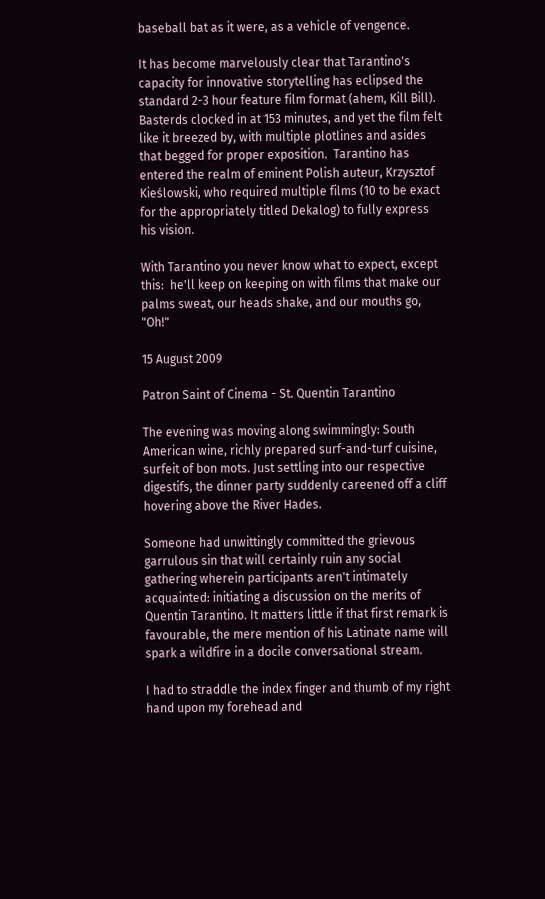baseball bat as it were, as a vehicle of vengence.

It has become marvelously clear that Tarantino's capacity for innovative storytelling has eclipsed the standard 2-3 hour feature film format (ahem, Kill Bill). Basterds clocked in at 153 minutes, and yet the film felt like it breezed by, with multiple plotlines and asides that begged for proper exposition.  Tarantino has entered the realm of eminent Polish auteur, Krzysztof Kieślowski, who required multiple films (10 to be exact for the appropriately titled Dekalog) to fully express his vision.

With Tarantino you never know what to expect, except this:  he'll keep on keeping on with films that make our palms sweat, our heads shake, and our mouths go, "Oh!"

15 August 2009

Patron Saint of Cinema - St. Quentin Tarantino

The evening was moving along swimmingly: South American wine, richly prepared surf-and-turf cuisine, surfeit of bon mots. Just settling into our respective digestifs, the dinner party suddenly careened off a cliff hovering above the River Hades.

Someone had unwittingly committed the grievous garrulous sin that will certainly ruin any social gathering wherein participants aren't intimately acquainted: initiating a discussion on the merits of Quentin Tarantino. It matters little if that first remark is favourable, the mere mention of his Latinate name will spark a wildfire in a docile conversational stream.

I had to straddle the index finger and thumb of my right hand upon my forehead and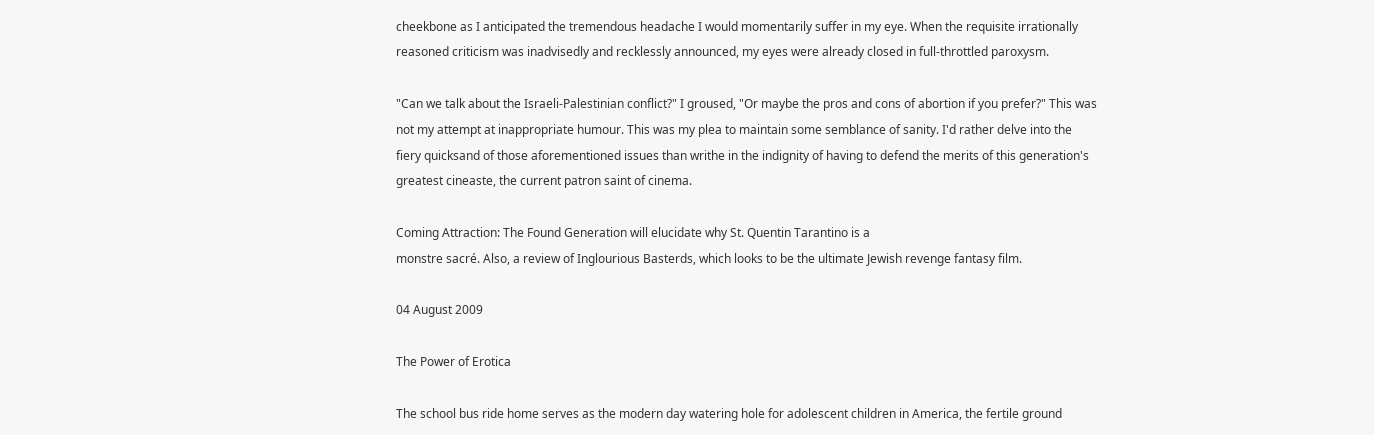cheekbone as I anticipated the tremendous headache I would momentarily suffer in my eye. When the requisite irrationally reasoned criticism was inadvisedly and recklessly announced, my eyes were already closed in full-throttled paroxysm.

"Can we talk about the Israeli-Palestinian conflict?" I groused, "Or maybe the pros and cons of abortion if you prefer?" This was not my attempt at inappropriate humour. This was my plea to maintain some semblance of sanity. I'd rather delve into the fiery quicksand of those aforementioned issues than writhe in the indignity of having to defend the merits of this generation's greatest cineaste, the current patron saint of cinema.

Coming Attraction: The Found Generation will elucidate why St. Quentin Tarantino is a
monstre sacré. Also, a review of Inglourious Basterds, which looks to be the ultimate Jewish revenge fantasy film.

04 August 2009

The Power of Erotica

The school bus ride home serves as the modern day watering hole for adolescent children in America, the fertile ground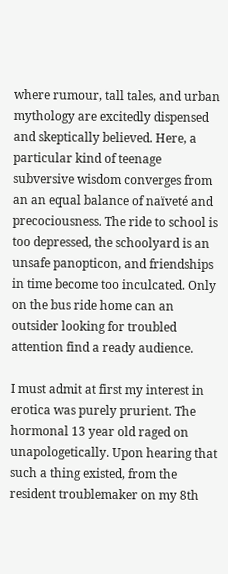where rumour, tall tales, and urban mythology are excitedly dispensed and skeptically believed. Here, a particular kind of teenage subversive wisdom converges from an an equal balance of naïveté and precociousness. The ride to school is too depressed, the schoolyard is an unsafe panopticon, and friendships in time become too inculcated. Only on the bus ride home can an outsider looking for troubled attention find a ready audience.

I must admit at first my interest in erotica was purely prurient. The hormonal 13 year old raged on unapologetically. Upon hearing that such a thing existed, from the resident troublemaker on my 8th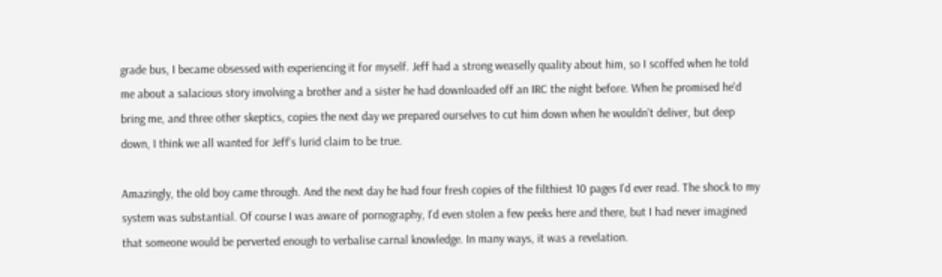grade bus, I became obsessed with experiencing it for myself. Jeff had a strong weaselly quality about him, so I scoffed when he told me about a salacious story involving a brother and a sister he had downloaded off an IRC the night before. When he promised he'd bring me, and three other skeptics, copies the next day we prepared ourselves to cut him down when he wouldn't deliver, but deep down, I think we all wanted for Jeff's lurid claim to be true.

Amazingly, the old boy came through. And the next day he had four fresh copies of the filthiest 10 pages I'd ever read. The shock to my system was substantial. Of course I was aware of pornography, I'd even stolen a few peeks here and there, but I had never imagined that someone would be perverted enough to verbalise carnal knowledge. In many ways, it was a revelation.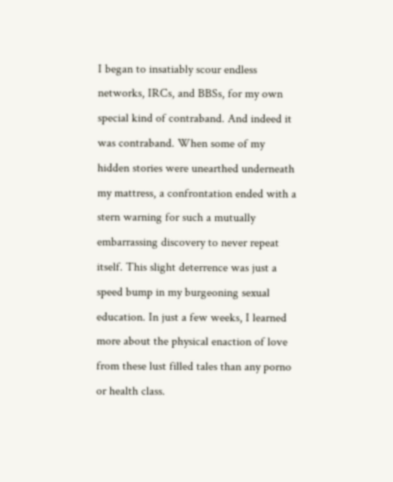I began to insatiably scour endless networks, IRCs, and BBSs, for my own special kind of contraband. And indeed it was contraband. When some of my hidden stories were unearthed underneath my mattress, a confrontation ended with a stern warning for such a mutually embarrassing discovery to never repeat itself. This slight deterrence was just a speed bump in my burgeoning sexual education. In just a few weeks, I learned more about the physical enaction of love from these lust filled tales than any porno or health class.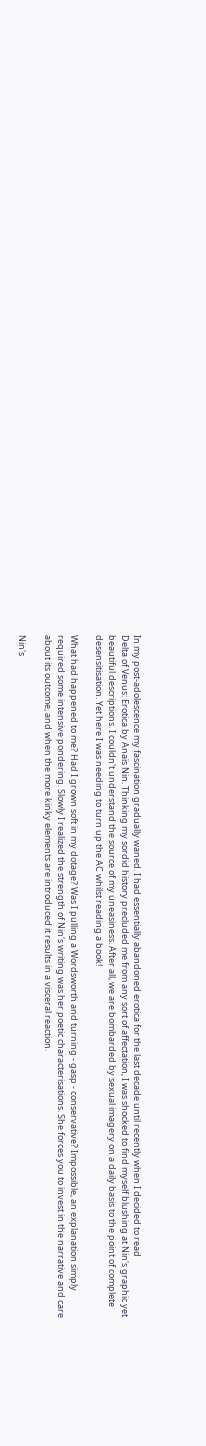In my post-adolescence my fascination gradually waned. I had essentially abandoned erotica for the last decade until recently when I decided to read
Delta of Venus: Erotica by Anaïs Nin. Thinking my sordid history precluded me from any sort of affectation, I was shocked to find myself blushing at Nin's graphic yet beautiful descriptions. I couldn't understand the source of my uneasiness. After all, we are bombarded by sexual imagery on a daily basis to the point of complete desensitisation. Yet here I was needing to turn up the AC whilst reading a book!

What had happened to me? Had I grown soft in my dotage? Was I pulling a Wordsworth and turning - gasp - conservative? Impossible, an explanation simply required some intensive pondering. Slowly I realized the strength of Nin's writing was her poetic characterisations. She forces you to invest in the narrative and care about its outcome, and when the more kinky elements are introduced it results in a visceral reaction.

Nin's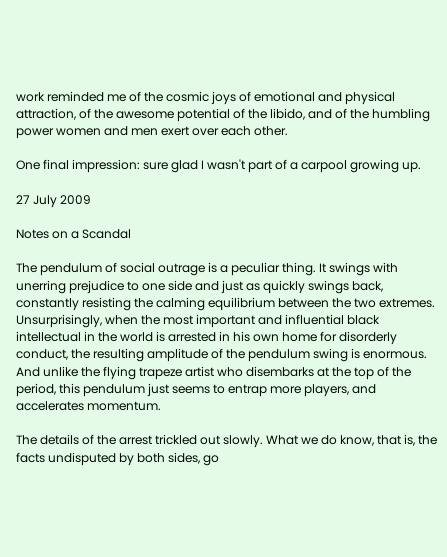work reminded me of the cosmic joys of emotional and physical attraction, of the awesome potential of the libido, and of the humbling power women and men exert over each other.

One final impression: sure glad I wasn't part of a carpool growing up.

27 July 2009

Notes on a Scandal

The pendulum of social outrage is a peculiar thing. It swings with unerring prejudice to one side and just as quickly swings back, constantly resisting the calming equilibrium between the two extremes. Unsurprisingly, when the most important and influential black intellectual in the world is arrested in his own home for disorderly conduct, the resulting amplitude of the pendulum swing is enormous. And unlike the flying trapeze artist who disembarks at the top of the period, this pendulum just seems to entrap more players, and accelerates momentum.

The details of the arrest trickled out slowly. What we do know, that is, the facts undisputed by both sides, go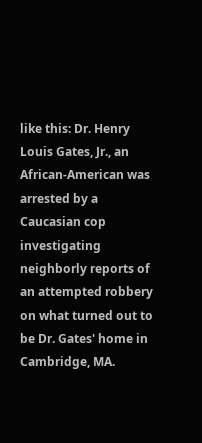like this: Dr. Henry Louis Gates, Jr., an African-American was arrested by a Caucasian cop investigating neighborly reports of an attempted robbery on what turned out to be Dr. Gates' home in Cambridge, MA.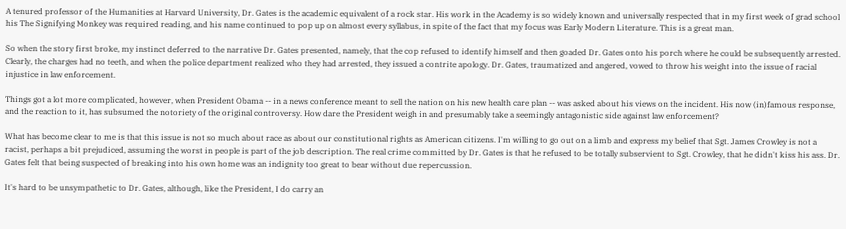A tenured professor of the Humanities at Harvard University, Dr. Gates is the academic equivalent of a rock star. His work in the Academy is so widely known and universally respected that in my first week of grad school his The Signifying Monkey was required reading, and his name continued to pop up on almost every syllabus, in spite of the fact that my focus was Early Modern Literature. This is a great man.

So when the story first broke, my instinct deferred to the narrative Dr. Gates presented, namely, that the cop refused to identify himself and then goaded Dr. Gates onto his porch where he could be subsequently arrested. Clearly, the charges had no teeth, and when the police department realized who they had arrested, they issued a contrite apology. Dr. Gates, traumatized and angered, vowed to throw his weight into the issue of racial injustice in law enforcement.

Things got a lot more complicated, however, when President Obama -- in a news conference meant to sell the nation on his new health care plan -- was asked about his views on the incident. His now (in)famous response, and the reaction to it, has subsumed the notoriety of the original controversy. How dare the President weigh in and presumably take a seemingly antagonistic side against law enforcement?

What has become clear to me is that this issue is not so much about race as about our constitutional rights as American citizens. I'm willing to go out on a limb and express my belief that Sgt. James Crowley is not a racist, perhaps a bit prejudiced, assuming the worst in people is part of the job description. The real crime committed by Dr. Gates is that he refused to be totally subservient to Sgt. Crowley, that he didn't kiss his ass. Dr. Gates felt that being suspected of breaking into his own home was an indignity too great to bear without due repercussion.

It's hard to be unsympathetic to Dr. Gates, although, like the President, I do carry an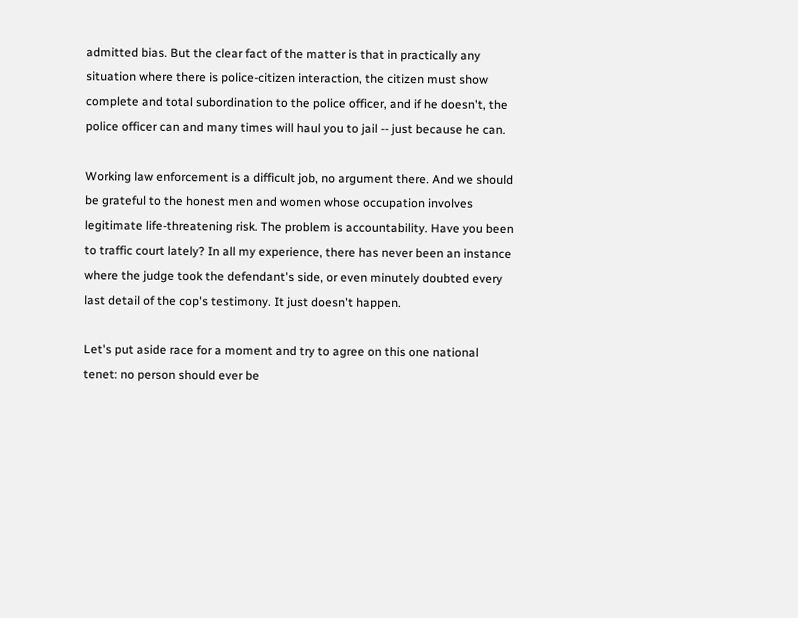admitted bias. But the clear fact of the matter is that in practically any situation where there is police-citizen interaction, the citizen must show complete and total subordination to the police officer, and if he doesn't, the police officer can and many times will haul you to jail -- just because he can.

Working law enforcement is a difficult job, no argument there. And we should be grateful to the honest men and women whose occupation involves legitimate life-threatening risk. The problem is accountability. Have you been to traffic court lately? In all my experience, there has never been an instance where the judge took the defendant's side, or even minutely doubted every last detail of the cop's testimony. It just doesn't happen.

Let's put aside race for a moment and try to agree on this one national tenet: no person should ever be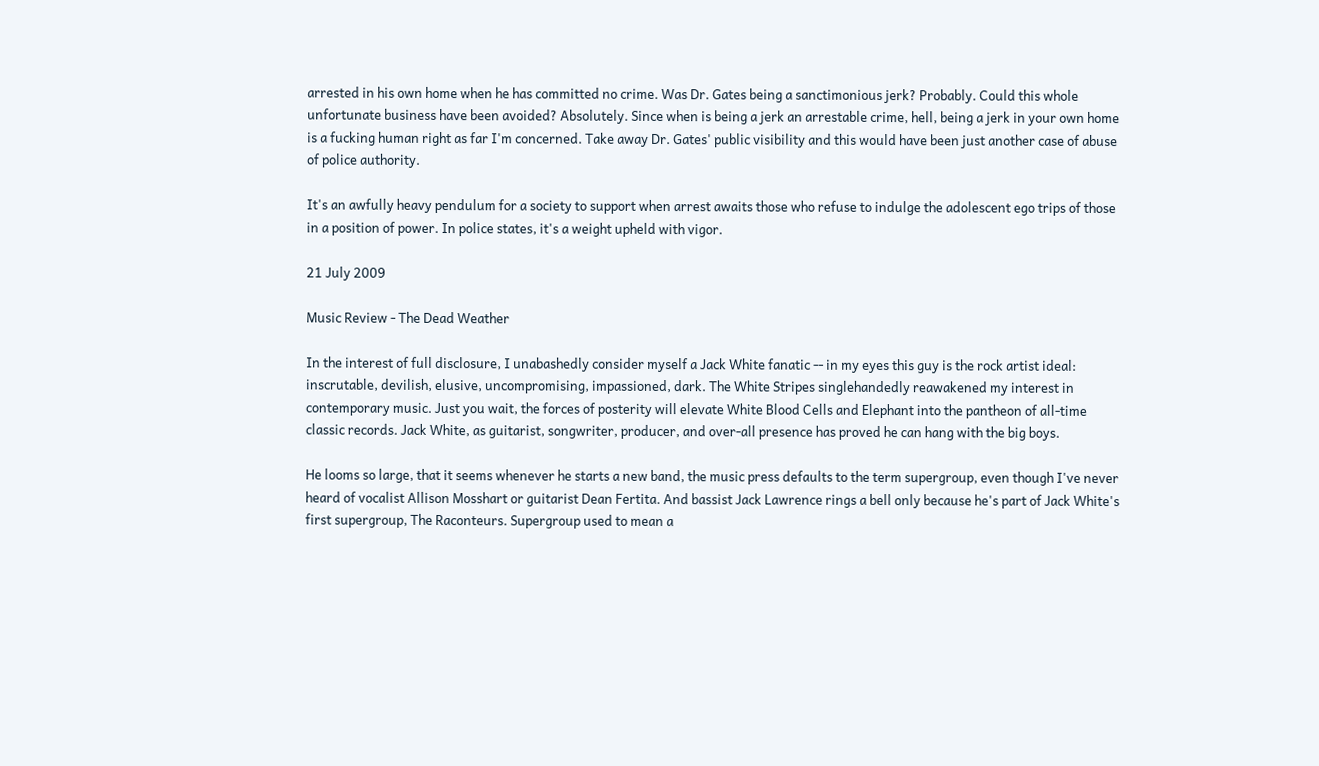arrested in his own home when he has committed no crime. Was Dr. Gates being a sanctimonious jerk? Probably. Could this whole unfortunate business have been avoided? Absolutely. Since when is being a jerk an arrestable crime, hell, being a jerk in your own home is a fucking human right as far I'm concerned. Take away Dr. Gates' public visibility and this would have been just another case of abuse of police authority.

It's an awfully heavy pendulum for a society to support when arrest awaits those who refuse to indulge the adolescent ego trips of those in a position of power. In police states, it's a weight upheld with vigor.

21 July 2009

Music Review - The Dead Weather

In the interest of full disclosure, I unabashedly consider myself a Jack White fanatic -- in my eyes this guy is the rock artist ideal: inscrutable, devilish, elusive, uncompromising, impassioned, dark. The White Stripes singlehandedly reawakened my interest in contemporary music. Just you wait, the forces of posterity will elevate White Blood Cells and Elephant into the pantheon of all-time classic records. Jack White, as guitarist, songwriter, producer, and over-all presence has proved he can hang with the big boys.

He looms so large, that it seems whenever he starts a new band, the music press defaults to the term supergroup, even though I've never heard of vocalist Allison Mosshart or guitarist Dean Fertita. And bassist Jack Lawrence rings a bell only because he's part of Jack White's first supergroup, The Raconteurs. Supergroup used to mean a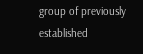group of previously established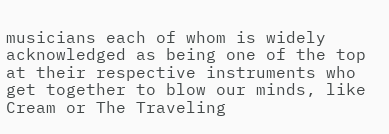musicians each of whom is widely acknowledged as being one of the top at their respective instruments who get together to blow our minds, like Cream or The Traveling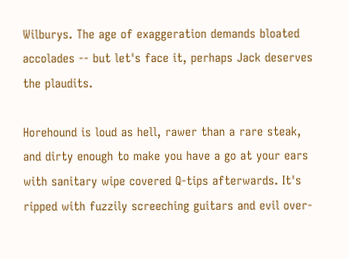Wilburys. The age of exaggeration demands bloated accolades -- but let's face it, perhaps Jack deserves the plaudits.

Horehound is loud as hell, rawer than a rare steak, and dirty enough to make you have a go at your ears with sanitary wipe covered Q-tips afterwards. It's ripped with fuzzily screeching guitars and evil over-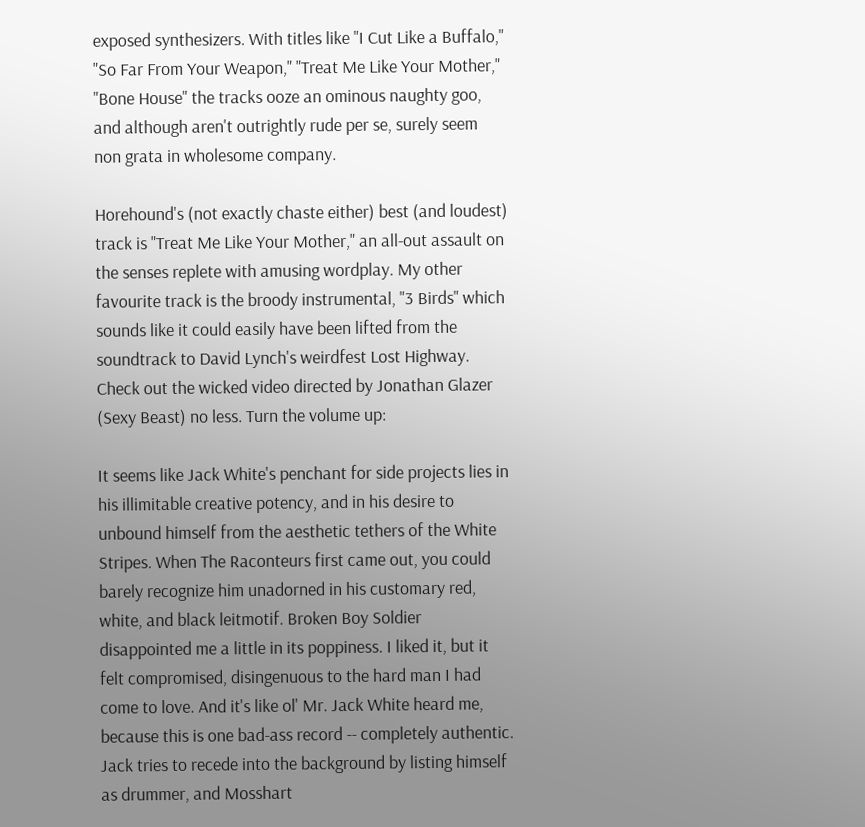exposed synthesizers. With titles like "I Cut Like a Buffalo," "So Far From Your Weapon," "Treat Me Like Your Mother," "Bone House" the tracks ooze an ominous naughty goo, and although aren't outrightly rude per se, surely seem non grata in wholesome company.

Horehound's (not exactly chaste either) best (and loudest) track is "Treat Me Like Your Mother," an all-out assault on the senses replete with amusing wordplay. My other favourite track is the broody instrumental, "3 Birds" which sounds like it could easily have been lifted from the soundtrack to David Lynch's weirdfest Lost Highway. Check out the wicked video directed by Jonathan Glazer (Sexy Beast) no less. Turn the volume up:

It seems like Jack White's penchant for side projects lies in his illimitable creative potency, and in his desire to unbound himself from the aesthetic tethers of the White Stripes. When The Raconteurs first came out, you could barely recognize him unadorned in his customary red, white, and black leitmotif. Broken Boy Soldier disappointed me a little in its poppiness. I liked it, but it felt compromised, disingenuous to the hard man I had come to love. And it's like ol' Mr. Jack White heard me, because this is one bad-ass record -- completely authentic. Jack tries to recede into the background by listing himself as drummer, and Mosshart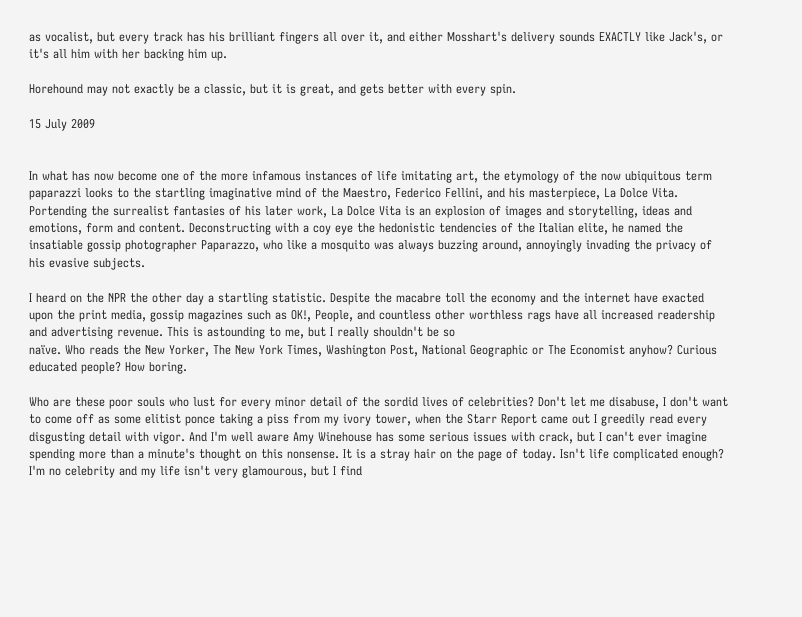as vocalist, but every track has his brilliant fingers all over it, and either Mosshart's delivery sounds EXACTLY like Jack's, or it's all him with her backing him up.

Horehound may not exactly be a classic, but it is great, and gets better with every spin.

15 July 2009


In what has now become one of the more infamous instances of life imitating art, the etymology of the now ubiquitous term paparazzi looks to the startling imaginative mind of the Maestro, Federico Fellini, and his masterpiece, La Dolce Vita. Portending the surrealist fantasies of his later work, La Dolce Vita is an explosion of images and storytelling, ideas and emotions, form and content. Deconstructing with a coy eye the hedonistic tendencies of the Italian elite, he named the insatiable gossip photographer Paparazzo, who like a mosquito was always buzzing around, annoyingly invading the privacy of his evasive subjects.

I heard on the NPR the other day a startling statistic. Despite the macabre toll the economy and the internet have exacted upon the print media, gossip magazines such as OK!, People, and countless other worthless rags have all increased readership and advertising revenue. This is astounding to me, but I really shouldn't be so
naïve. Who reads the New Yorker, The New York Times, Washington Post, National Geographic or The Economist anyhow? Curious educated people? How boring.

Who are these poor souls who lust for every minor detail of the sordid lives of celebrities? Don't let me disabuse, I don't want to come off as some elitist ponce taking a piss from my ivory tower, when the Starr Report came out I greedily read every disgusting detail with vigor. And I'm well aware Amy Winehouse has some serious issues with crack, but I can't ever imagine spending more than a minute's thought on this nonsense. It is a stray hair on the page of today. Isn't life complicated enough? I'm no celebrity and my life isn't very glamourous, but I find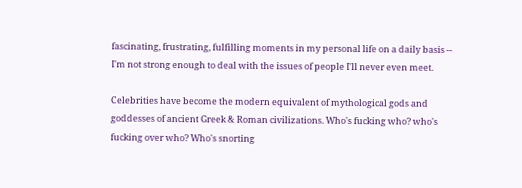fascinating, frustrating, fulfilling moments in my personal life on a daily basis -- I'm not strong enough to deal with the issues of people I'll never even meet.

Celebrities have become the modern equivalent of mythological gods and goddesses of ancient Greek & Roman civilizations. Who's fucking who? who's fucking over who? Who's snorting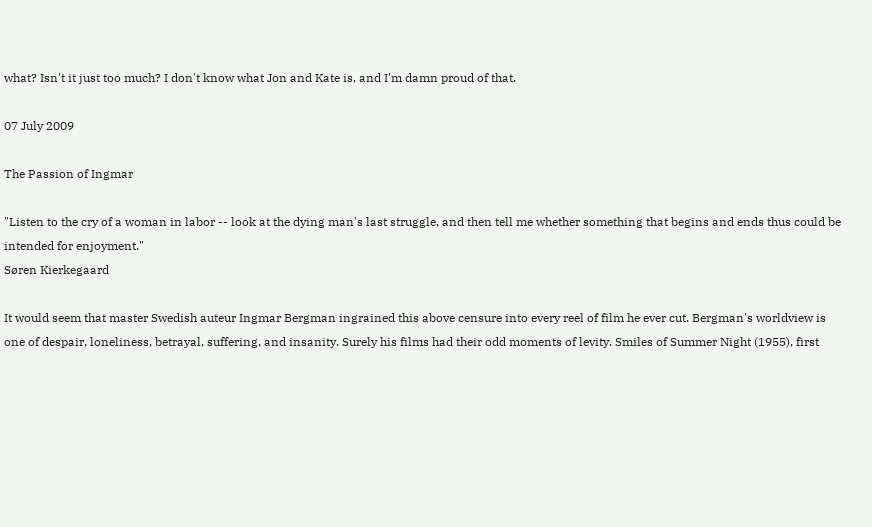what? Isn't it just too much? I don't know what Jon and Kate is, and I'm damn proud of that.

07 July 2009

The Passion of Ingmar

"Listen to the cry of a woman in labor -- look at the dying man's last struggle, and then tell me whether something that begins and ends thus could be intended for enjoyment."
Søren Kierkegaard

It would seem that master Swedish auteur Ingmar Bergman ingrained this above censure into every reel of film he ever cut. Bergman's worldview is one of despair, loneliness, betrayal, suffering, and insanity. Surely his films had their odd moments of levity. Smiles of Summer Night (1955), first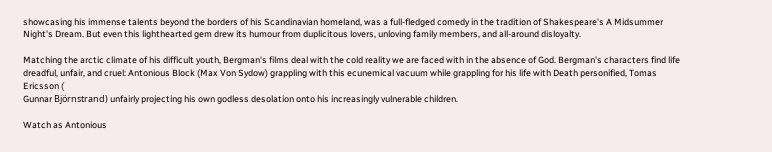showcasing his immense talents beyond the borders of his Scandinavian homeland, was a full-fledged comedy in the tradition of Shakespeare's A Midsummer Night's Dream. But even this lighthearted gem drew its humour from duplicitous lovers, unloving family members, and all-around disloyalty.

Matching the arctic climate of his difficult youth, Bergman's films deal with the cold reality we are faced with in the absence of God. Bergman's characters find life dreadful, unfair, and cruel: Antonious Block (Max Von Sydow) grappling with this ecunemical vacuum while grappling for his life with Death personified, Tomas Ericsson (
Gunnar Björnstrand) unfairly projecting his own godless desolation onto his increasingly vulnerable children.

Watch as Antonious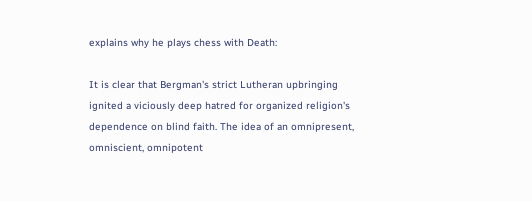explains why he plays chess with Death:

It is clear that Bergman's strict Lutheran upbringing ignited a viciously deep hatred for organized religion's dependence on blind faith. The idea of an omnipresent, omniscient, omnipotent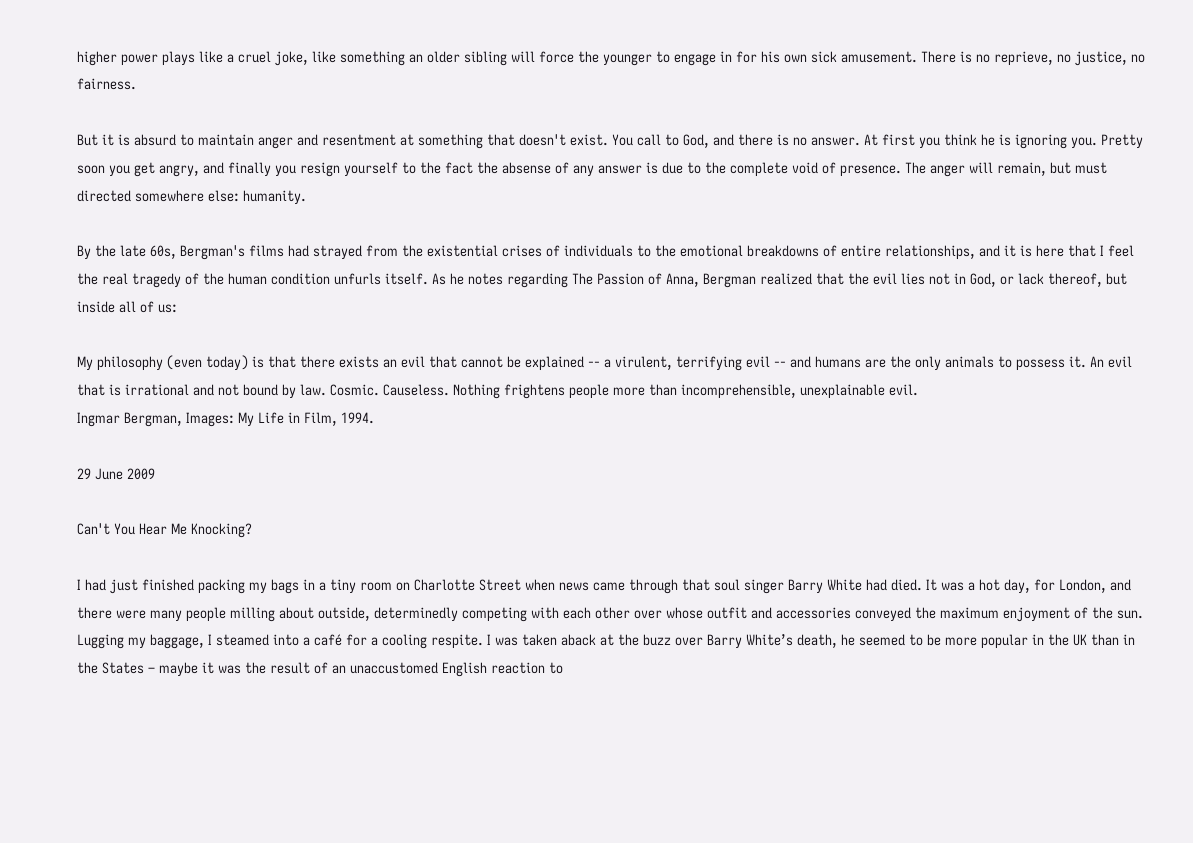higher power plays like a cruel joke, like something an older sibling will force the younger to engage in for his own sick amusement. There is no reprieve, no justice, no fairness.

But it is absurd to maintain anger and resentment at something that doesn't exist. You call to God, and there is no answer. At first you think he is ignoring you. Pretty soon you get angry, and finally you resign yourself to the fact the absense of any answer is due to the complete void of presence. The anger will remain, but must directed somewhere else: humanity.

By the late 60s, Bergman's films had strayed from the existential crises of individuals to the emotional breakdowns of entire relationships, and it is here that I feel the real tragedy of the human condition unfurls itself. As he notes regarding The Passion of Anna, Bergman realized that the evil lies not in God, or lack thereof, but inside all of us:

My philosophy (even today) is that there exists an evil that cannot be explained -- a virulent, terrifying evil -- and humans are the only animals to possess it. An evil that is irrational and not bound by law. Cosmic. Causeless. Nothing frightens people more than incomprehensible, unexplainable evil.
Ingmar Bergman, Images: My Life in Film, 1994.

29 June 2009

Can't You Hear Me Knocking?

I had just finished packing my bags in a tiny room on Charlotte Street when news came through that soul singer Barry White had died. It was a hot day, for London, and there were many people milling about outside, determinedly competing with each other over whose outfit and accessories conveyed the maximum enjoyment of the sun. Lugging my baggage, I steamed into a café for a cooling respite. I was taken aback at the buzz over Barry White’s death, he seemed to be more popular in the UK than in the States – maybe it was the result of an unaccustomed English reaction to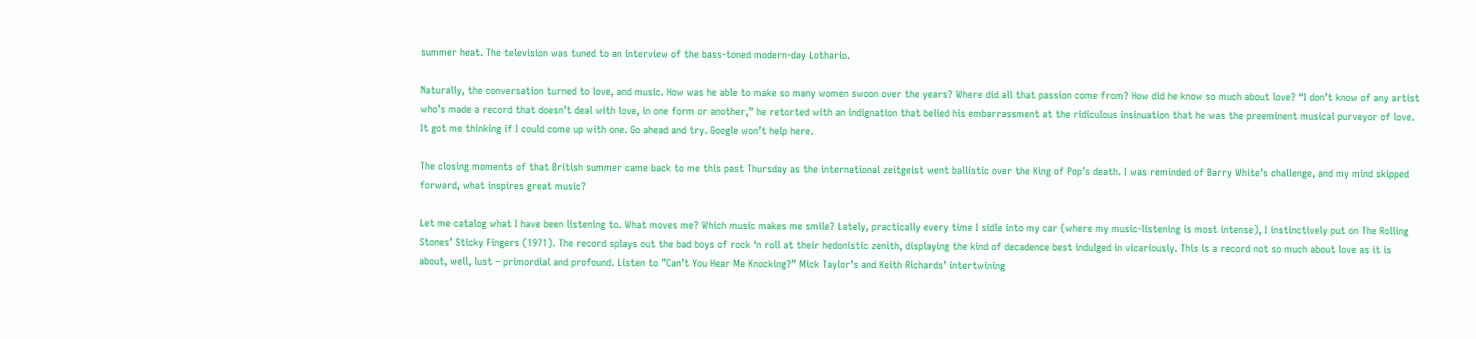summer heat. The television was tuned to an interview of the bass-toned modern-day Lothario.

Naturally, the conversation turned to love, and music. How was he able to make so many women swoon over the years? Where did all that passion come from? How did he know so much about love? “I don’t know of any artist who’s made a record that doesn’t deal with love, in one form or another,” he retorted with an indignation that belied his embarrassment at the ridiculous insinuation that he was the preeminent musical purveyor of love. It got me thinking if I could come up with one. Go ahead and try. Google won’t help here.

The closing moments of that British summer came back to me this past Thursday as the international zeitgeist went ballistic over the King of Pop’s death. I was reminded of Barry White’s challenge, and my mind skipped forward, what inspires great music?

Let me catalog what I have been listening to. What moves me? Which music makes me smile? Lately, practically every time I sidle into my car (where my music-listening is most intense), I instinctively put on The Rolling Stones’ Sticky Fingers (1971). The record splays out the bad boys of rock ‘n roll at their hedonistic zenith, displaying the kind of decadence best indulged in vicariously. This is a record not so much about love as it is about, well, lust – primordial and profound. Listen to ”Can’t You Hear Me Knocking?” Mick Taylor’s and Keith Richards’ intertwining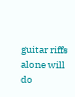guitar riffs alone will do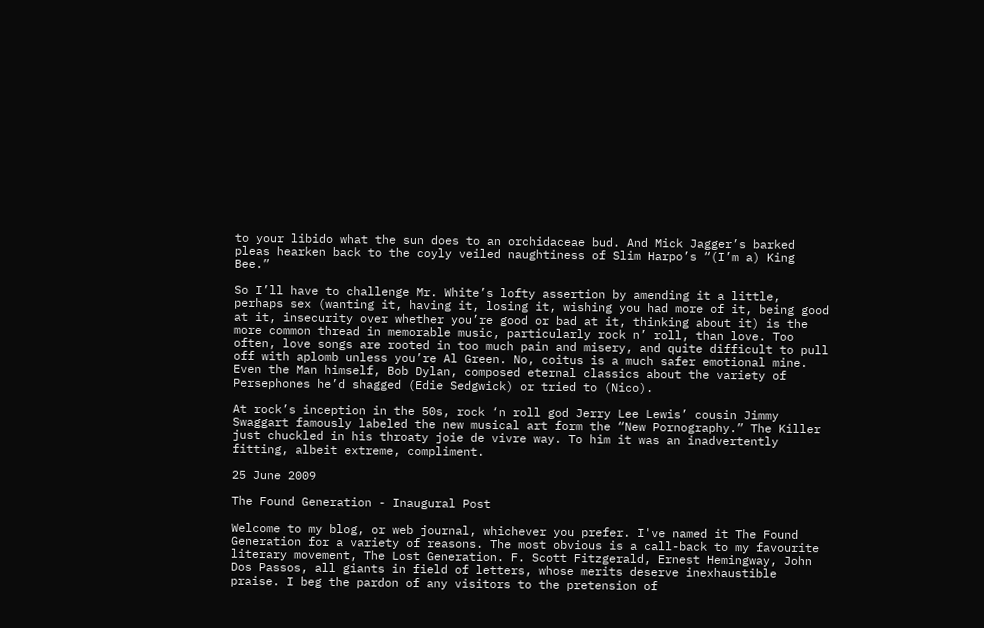to your libido what the sun does to an orchidaceae bud. And Mick Jagger’s barked pleas hearken back to the coyly veiled naughtiness of Slim Harpo’s “(I’m a) King Bee.”

So I’ll have to challenge Mr. White’s lofty assertion by amending it a little, perhaps sex (wanting it, having it, losing it, wishing you had more of it, being good at it, insecurity over whether you’re good or bad at it, thinking about it) is the more common thread in memorable music, particularly rock n’ roll, than love. Too often, love songs are rooted in too much pain and misery, and quite difficult to pull off with aplomb unless you’re Al Green. No, coitus is a much safer emotional mine. Even the Man himself, Bob Dylan, composed eternal classics about the variety of Persephones he’d shagged (Edie Sedgwick) or tried to (Nico).

At rock’s inception in the 50s, rock ‘n roll god Jerry Lee Lewis’ cousin Jimmy Swaggart famously labeled the new musical art form the “New Pornography.” The Killer just chuckled in his throaty joie de vivre way. To him it was an inadvertently fitting, albeit extreme, compliment.

25 June 2009

The Found Generation - Inaugural Post

Welcome to my blog, or web journal, whichever you prefer. I've named it The Found Generation for a variety of reasons. The most obvious is a call-back to my favourite literary movement, The Lost Generation. F. Scott Fitzgerald, Ernest Hemingway, John Dos Passos, all giants in field of letters, whose merits deserve inexhaustible praise. I beg the pardon of any visitors to the pretension of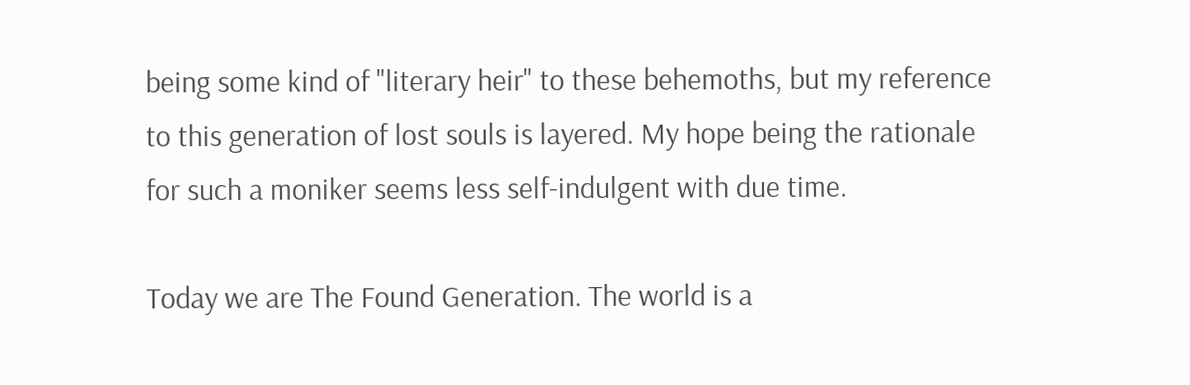being some kind of "literary heir" to these behemoths, but my reference to this generation of lost souls is layered. My hope being the rationale for such a moniker seems less self-indulgent with due time.

Today we are The Found Generation. The world is a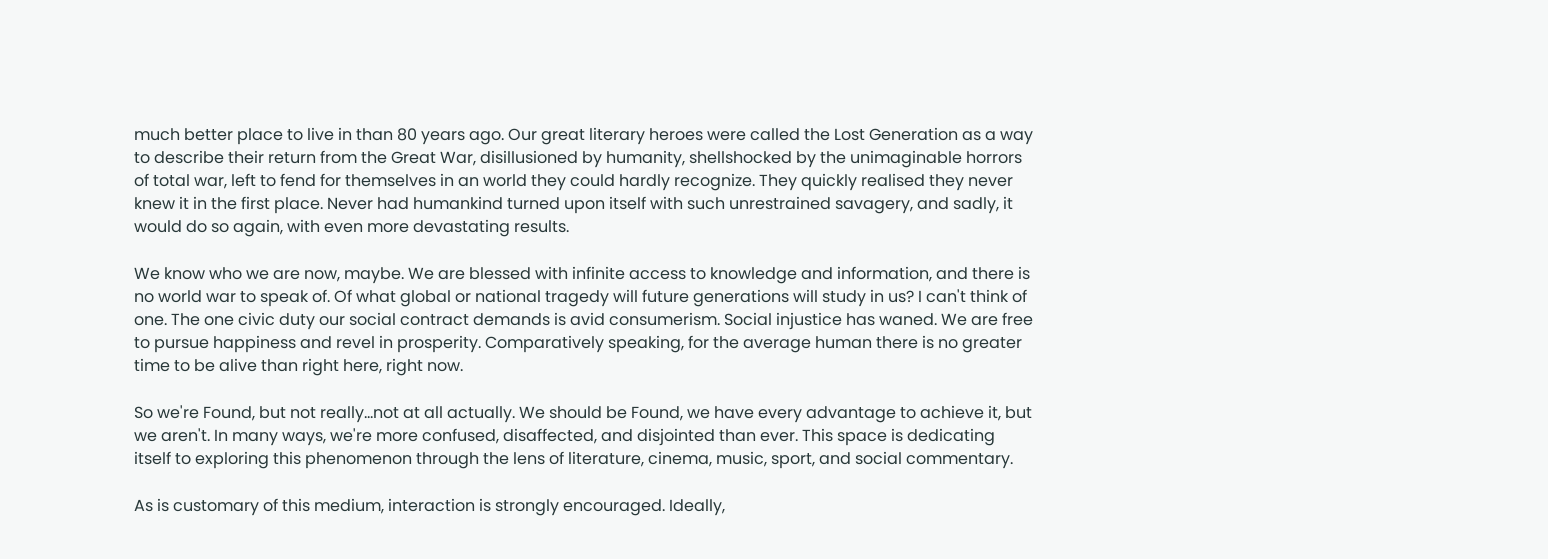much better place to live in than 80 years ago. Our great literary heroes were called the Lost Generation as a way to describe their return from the Great War, disillusioned by humanity, shellshocked by the unimaginable horrors of total war, left to fend for themselves in an world they could hardly recognize. They quickly realised they never knew it in the first place. Never had humankind turned upon itself with such unrestrained savagery, and sadly, it would do so again, with even more devastating results.

We know who we are now, maybe. We are blessed with infinite access to knowledge and information, and there is no world war to speak of. Of what global or national tragedy will future generations will study in us? I can't think of one. The one civic duty our social contract demands is avid consumerism. Social injustice has waned. We are free to pursue happiness and revel in prosperity. Comparatively speaking, for the average human there is no greater time to be alive than right here, right now.

So we're Found, but not really...not at all actually. We should be Found, we have every advantage to achieve it, but we aren't. In many ways, we're more confused, disaffected, and disjointed than ever. This space is dedicating itself to exploring this phenomenon through the lens of literature, cinema, music, sport, and social commentary.

As is customary of this medium, interaction is strongly encouraged. Ideally,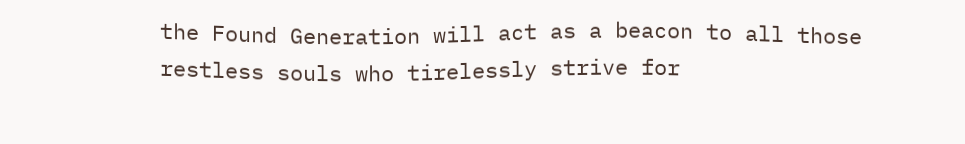the Found Generation will act as a beacon to all those restless souls who tirelessly strive for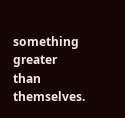something greater than themselves.